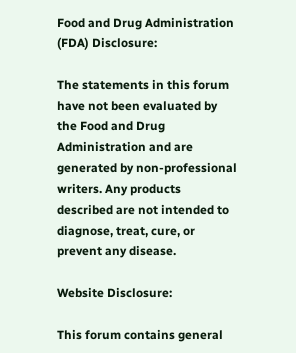Food and Drug Administration (FDA) Disclosure:

The statements in this forum have not been evaluated by the Food and Drug Administration and are generated by non-professional writers. Any products described are not intended to diagnose, treat, cure, or prevent any disease.

Website Disclosure:

This forum contains general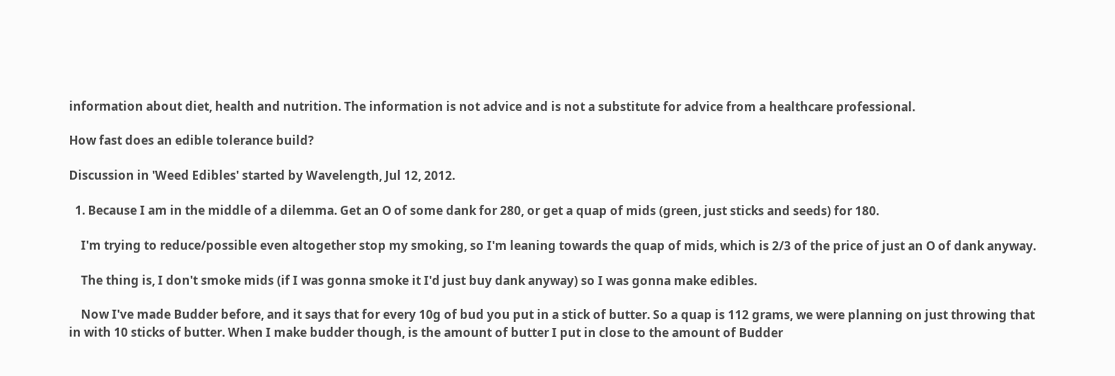information about diet, health and nutrition. The information is not advice and is not a substitute for advice from a healthcare professional.

How fast does an edible tolerance build?

Discussion in 'Weed Edibles' started by Wavelength, Jul 12, 2012.

  1. Because I am in the middle of a dilemma. Get an O of some dank for 280, or get a quap of mids (green, just sticks and seeds) for 180.

    I'm trying to reduce/possible even altogether stop my smoking, so I'm leaning towards the quap of mids, which is 2/3 of the price of just an O of dank anyway.

    The thing is, I don't smoke mids (if I was gonna smoke it I'd just buy dank anyway) so I was gonna make edibles.

    Now I've made Budder before, and it says that for every 10g of bud you put in a stick of butter. So a quap is 112 grams, we were planning on just throwing that in with 10 sticks of butter. When I make budder though, is the amount of butter I put in close to the amount of Budder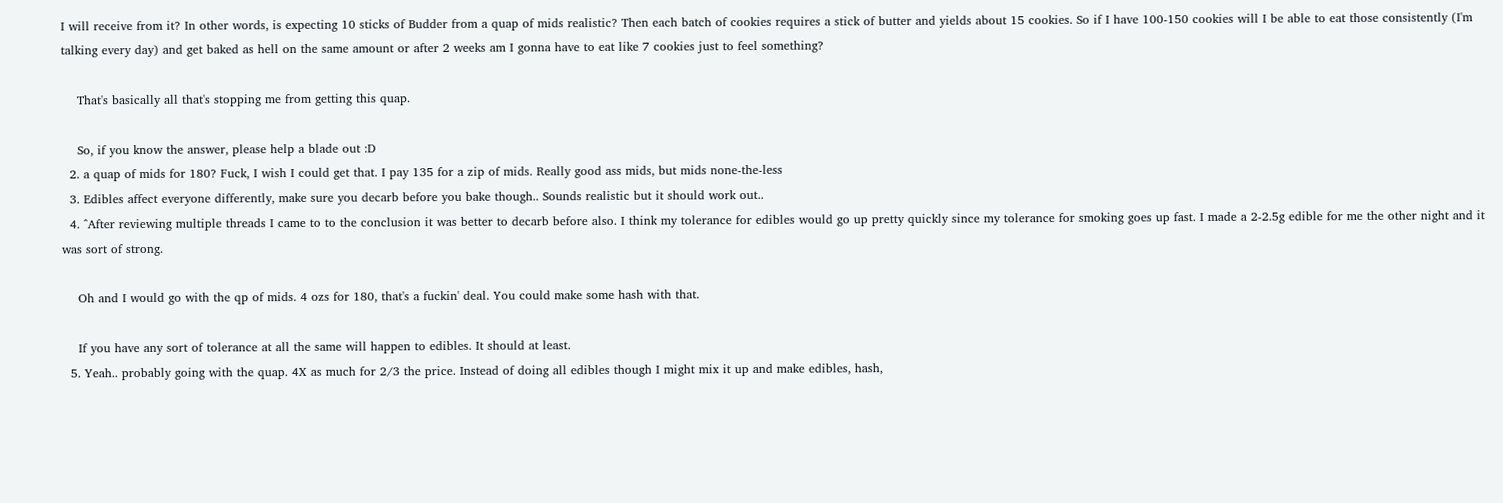I will receive from it? In other words, is expecting 10 sticks of Budder from a quap of mids realistic? Then each batch of cookies requires a stick of butter and yields about 15 cookies. So if I have 100-150 cookies will I be able to eat those consistently (I'm talking every day) and get baked as hell on the same amount or after 2 weeks am I gonna have to eat like 7 cookies just to feel something?

    That's basically all that's stopping me from getting this quap.

    So, if you know the answer, please help a blade out :D
  2. a quap of mids for 180? Fuck, I wish I could get that. I pay 135 for a zip of mids. Really good ass mids, but mids none-the-less
  3. Edibles affect everyone differently, make sure you decarb before you bake though.. Sounds realistic but it should work out..
  4. ^After reviewing multiple threads I came to to the conclusion it was better to decarb before also. I think my tolerance for edibles would go up pretty quickly since my tolerance for smoking goes up fast. I made a 2-2.5g edible for me the other night and it was sort of strong.

    Oh and I would go with the qp of mids. 4 ozs for 180, that's a fuckin' deal. You could make some hash with that.

    If you have any sort of tolerance at all the same will happen to edibles. It should at least.
  5. Yeah.. probably going with the quap. 4X as much for 2/3 the price. Instead of doing all edibles though I might mix it up and make edibles, hash,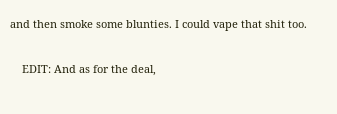and then smoke some blunties. I could vape that shit too.

    EDIT: And as for the deal,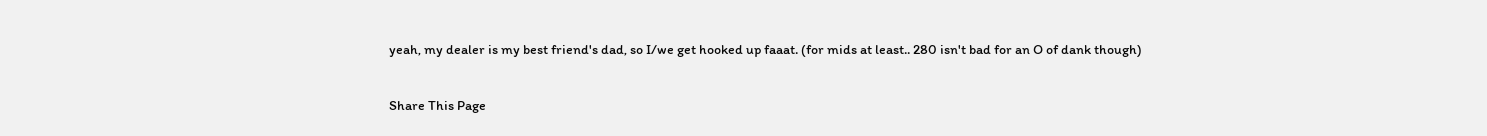yeah, my dealer is my best friend's dad, so I/we get hooked up faaat. (for mids at least.. 280 isn't bad for an O of dank though)

Share This Page